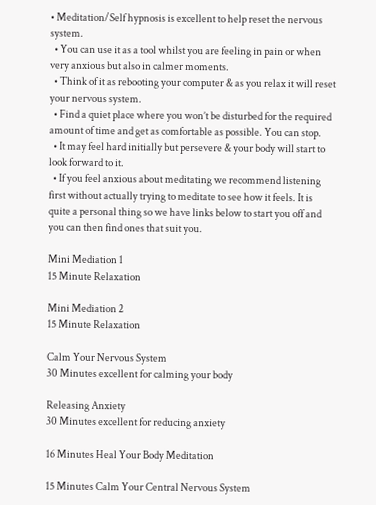• Meditation/Self hypnosis is excellent to help reset the nervous system.
  • You can use it as a tool whilst you are feeling in pain or when very anxious but also in calmer moments.
  • Think of it as rebooting your computer & as you relax it will reset your nervous system.
  • Find a quiet place where you won’t be disturbed for the required amount of time and get as comfortable as possible. You can stop.
  • It may feel hard initially but persevere & your body will start to look forward to it.
  • If you feel anxious about meditating we recommend listening first without actually trying to meditate to see how it feels. It is quite a personal thing so we have links below to start you off and you can then find ones that suit you.

Mini Mediation 1
15 Minute Relaxation

Mini Mediation 2
15 Minute Relaxation

Calm Your Nervous System
30 Minutes excellent for calming your body

Releasing Anxiety
30 Minutes excellent for reducing anxiety

16 Minutes Heal Your Body Meditation

15 Minutes Calm Your Central Nervous System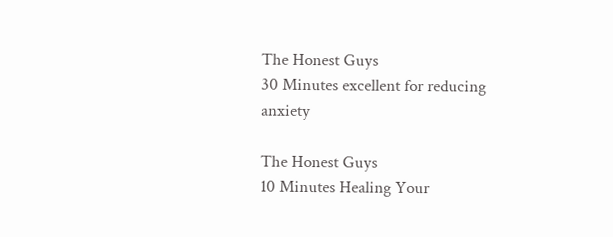The Honest Guys
30 Minutes excellent for reducing anxiety

The Honest Guys
10 Minutes Healing Your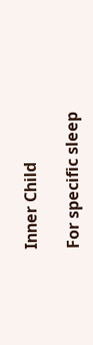Inner Child

For specific sleep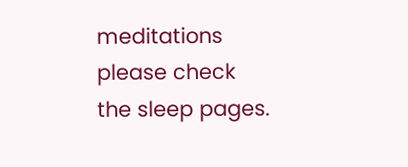meditations please check the sleep pages.